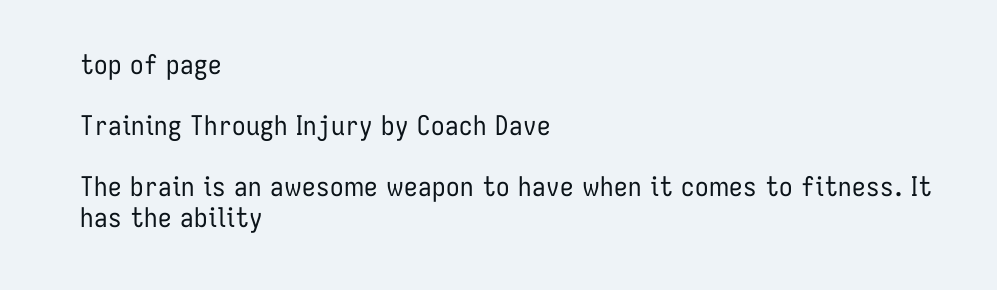top of page

Training Through Injury by Coach Dave

The brain is an awesome weapon to have when it comes to fitness. It has the ability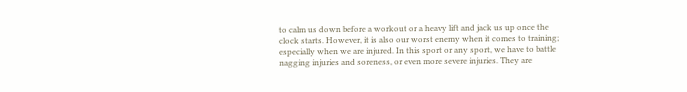to calm us down before a workout or a heavy lift and jack us up once the clock starts. However, it is also our worst enemy when it comes to training; especially when we are injured. In this sport or any sport, we have to battle nagging injuries and soreness, or even more severe injuries. They are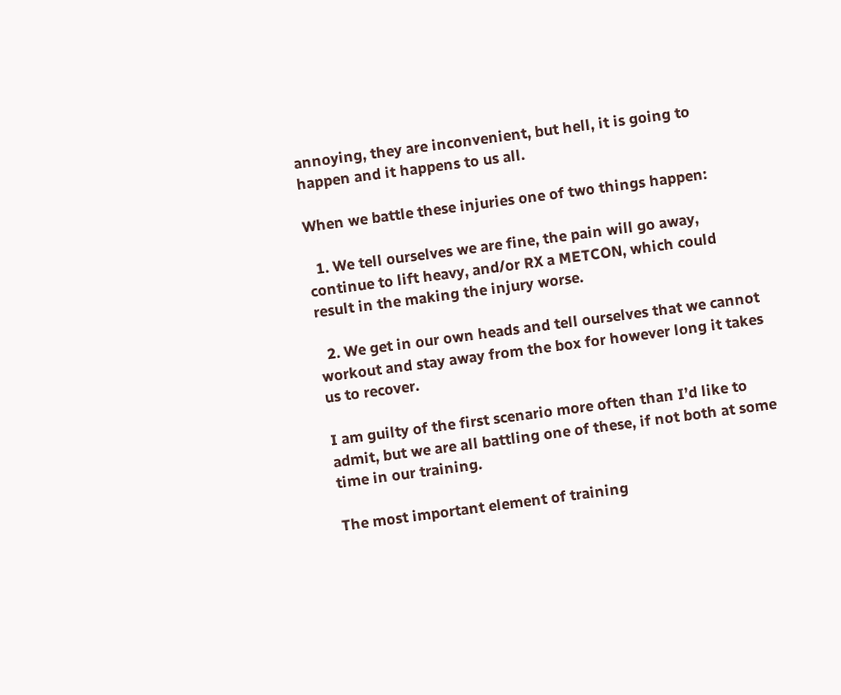annoying, they are inconvenient, but hell, it is going to happen and it happens to us all.

When we battle these injuries one of two things happen:

  1. We tell ourselves we are fine, the pain will go away, continue to lift heavy, and/or RX a METCON, which could result in the making the injury worse.

  2. We get in our own heads and tell ourselves that we cannot workout and stay away from the box for however long it takes us to recover.

I am guilty of the first scenario more often than I’d like to admit, but we are all battling one of these, if not both at some time in our training.

The most important element of training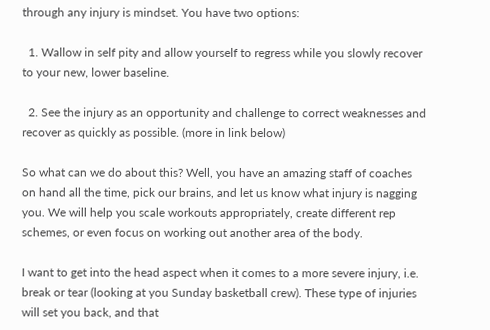through any injury is mindset. You have two options:

  1. Wallow in self pity and allow yourself to regress while you slowly recover to your new, lower baseline.

  2. See the injury as an opportunity and challenge to correct weaknesses and recover as quickly as possible. (more in link below)

So what can we do about this? Well, you have an amazing staff of coaches on hand all the time, pick our brains, and let us know what injury is nagging you. We will help you scale workouts appropriately, create different rep schemes, or even focus on working out another area of the body.

I want to get into the head aspect when it comes to a more severe injury, i.e. break or tear (looking at you Sunday basketball crew). These type of injuries will set you back, and that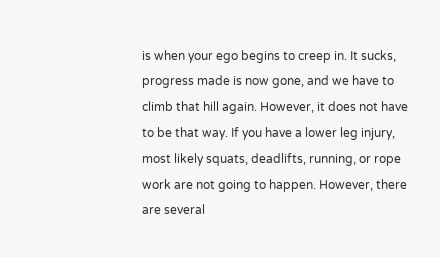is when your ego begins to creep in. It sucks, progress made is now gone, and we have to climb that hill again. However, it does not have to be that way. If you have a lower leg injury, most likely squats, deadlifts, running, or rope work are not going to happen. However, there are several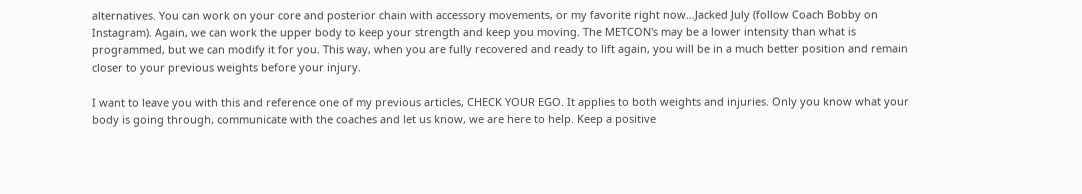alternatives. You can work on your core and posterior chain with accessory movements, or my favorite right now…Jacked July (follow Coach Bobby on Instagram). Again, we can work the upper body to keep your strength and keep you moving. The METCON's may be a lower intensity than what is programmed, but we can modify it for you. This way, when you are fully recovered and ready to lift again, you will be in a much better position and remain closer to your previous weights before your injury.

I want to leave you with this and reference one of my previous articles, CHECK YOUR EGO. It applies to both weights and injuries. Only you know what your body is going through, communicate with the coaches and let us know, we are here to help. Keep a positive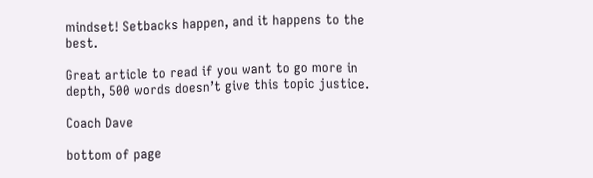mindset! Setbacks happen, and it happens to the best.

Great article to read if you want to go more in depth, 500 words doesn’t give this topic justice.

Coach Dave

bottom of page